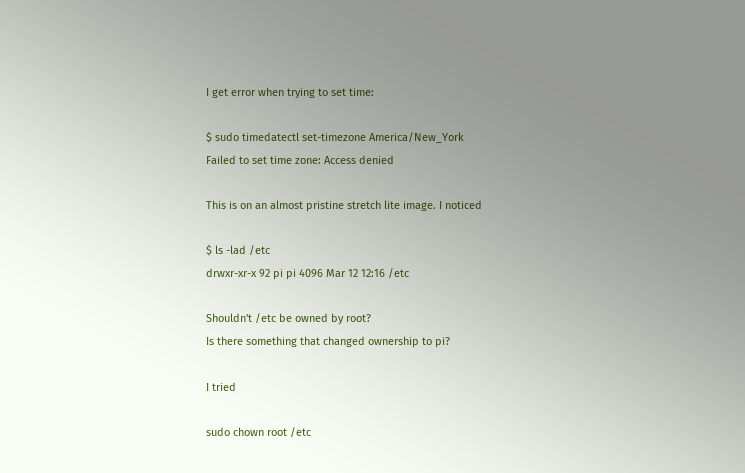I get error when trying to set time:

$ sudo timedatectl set-timezone America/New_York
Failed to set time zone: Access denied

This is on an almost pristine stretch lite image. I noticed

$ ls -lad /etc
drwxr-xr-x 92 pi pi 4096 Mar 12 12:16 /etc

Shouldn't /etc be owned by root?
Is there something that changed ownership to pi?

I tried

sudo chown root /etc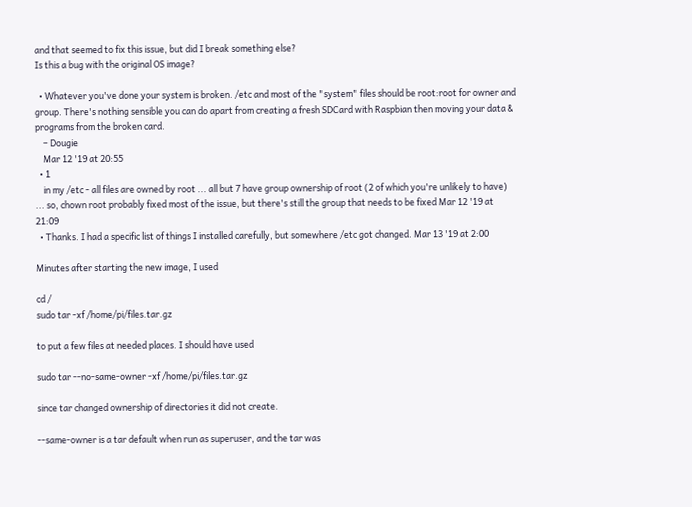and that seemed to fix this issue, but did I break something else?
Is this a bug with the original OS image?

  • Whatever you've done your system is broken. /etc and most of the "system" files should be root:root for owner and group. There's nothing sensible you can do apart from creating a fresh SDCard with Raspbian then moving your data & programs from the broken card.
    – Dougie
    Mar 12 '19 at 20:55
  • 1
    in my /etc - all files are owned by root ... all but 7 have group ownership of root (2 of which you're unlikely to have) ... so, chown root probably fixed most of the issue, but there's still the group that needs to be fixed Mar 12 '19 at 21:09
  • Thanks. I had a specific list of things I installed carefully, but somewhere /etc got changed. Mar 13 '19 at 2:00

Minutes after starting the new image, I used

cd /
sudo tar -xf /home/pi/files.tar.gz

to put a few files at needed places. I should have used

sudo tar --no-same-owner -xf /home/pi/files.tar.gz

since tar changed ownership of directories it did not create.

--same-owner is a tar default when run as superuser, and the tar was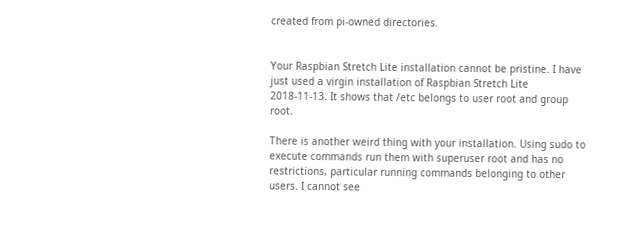created from pi-owned directories.


Your Raspbian Stretch Lite installation cannot be pristine. I have just used a virgin installation of Raspbian Stretch Lite 2018-11-13. It shows that /etc belongs to user root and group root.

There is another weird thing with your installation. Using sudo to execute commands run them with superuser root and has no restrictions, particular running commands belonging to other users. I cannot see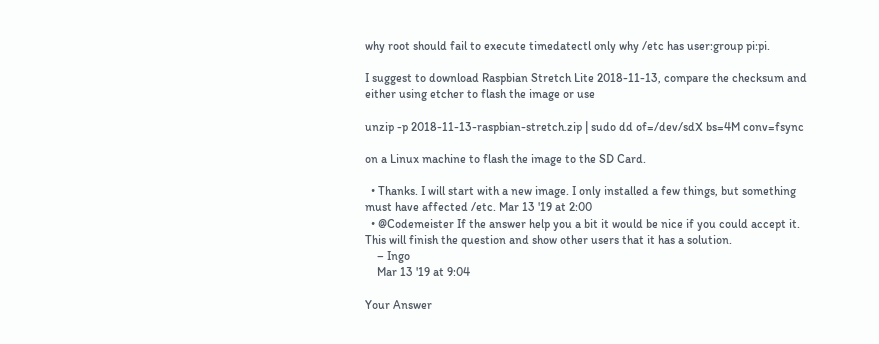why root should fail to execute timedatectl only why /etc has user:group pi:pi.

I suggest to download Raspbian Stretch Lite 2018-11-13, compare the checksum and either using etcher to flash the image or use

unzip -p 2018-11-13-raspbian-stretch.zip | sudo dd of=/dev/sdX bs=4M conv=fsync

on a Linux machine to flash the image to the SD Card.

  • Thanks. I will start with a new image. I only installed a few things, but something must have affected /etc. Mar 13 '19 at 2:00
  • @Codemeister If the answer help you a bit it would be nice if you could accept it. This will finish the question and show other users that it has a solution.
    – Ingo
    Mar 13 '19 at 9:04

Your Answer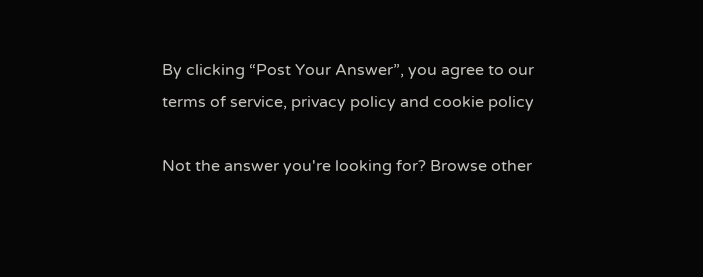By clicking “Post Your Answer”, you agree to our terms of service, privacy policy and cookie policy

Not the answer you're looking for? Browse other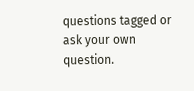questions tagged or ask your own question.